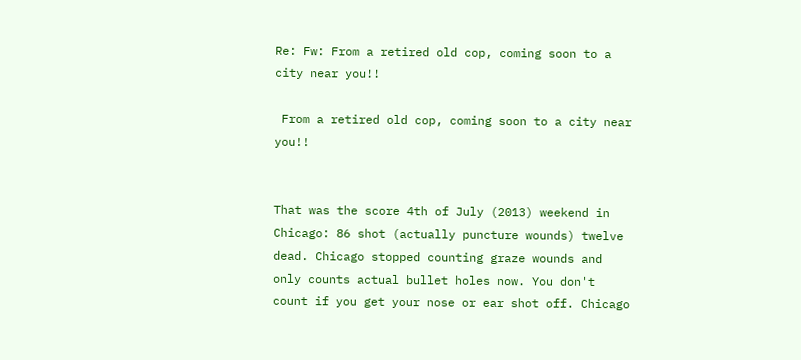Re: Fw: From a retired old cop, coming soon to a city near you!!

 From a retired old cop, coming soon to a city near you!!


That was the score 4th of July (2013) weekend in Chicago: 86 shot (actually puncture wounds) twelve dead. Chicago stopped counting graze wounds and only counts actual bullet holes now. You don't count if you get your nose or ear shot off. Chicago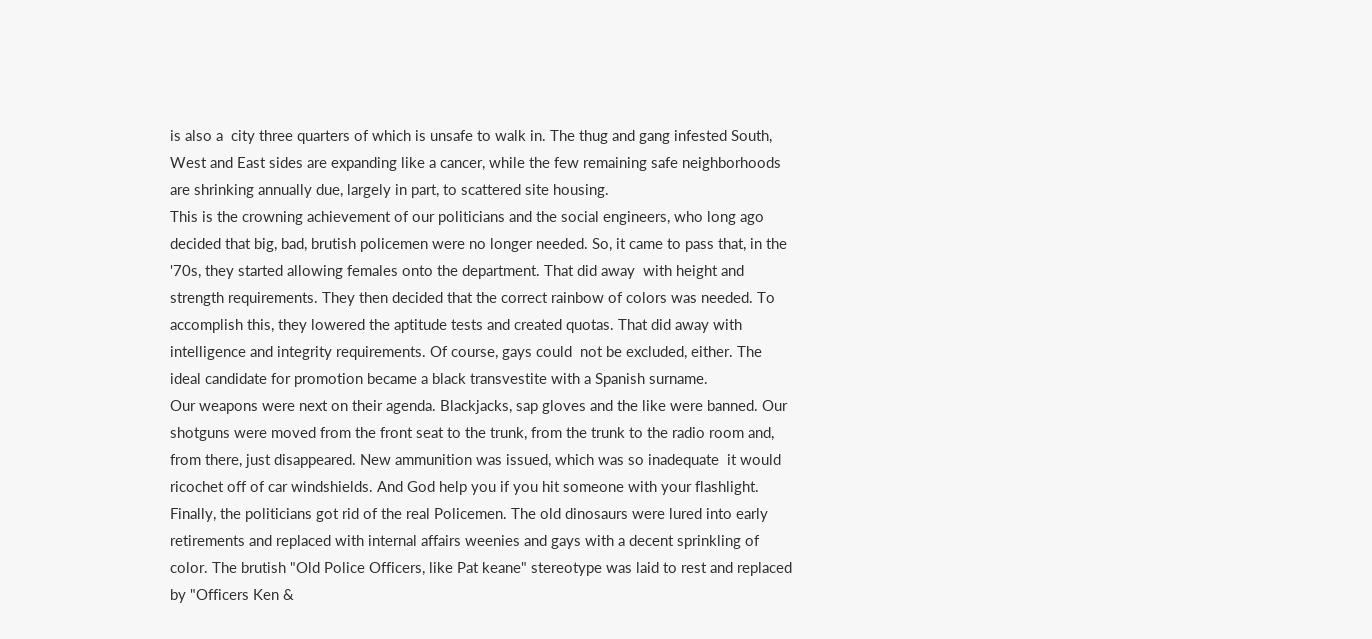is also a  city three quarters of which is unsafe to walk in. The thug and gang infested South, West and East sides are expanding like a cancer, while the few remaining safe neighborhoods are shrinking annually due, largely in part, to scattered site housing.
This is the crowning achievement of our politicians and the social engineers, who long ago decided that big, bad, brutish policemen were no longer needed. So, it came to pass that, in the '70s, they started allowing females onto the department. That did away  with height and strength requirements. They then decided that the correct rainbow of colors was needed. To accomplish this, they lowered the aptitude tests and created quotas. That did away with intelligence and integrity requirements. Of course, gays could  not be excluded, either. The ideal candidate for promotion became a black transvestite with a Spanish surname.
Our weapons were next on their agenda. Blackjacks, sap gloves and the like were banned. Our shotguns were moved from the front seat to the trunk, from the trunk to the radio room and, from there, just disappeared. New ammunition was issued, which was so inadequate  it would ricochet off of car windshields. And God help you if you hit someone with your flashlight.
Finally, the politicians got rid of the real Policemen. The old dinosaurs were lured into early retirements and replaced with internal affairs weenies and gays with a decent sprinkling of color. The brutish "Old Police Officers, like Pat keane" stereotype was laid to rest and replaced  by "Officers Ken &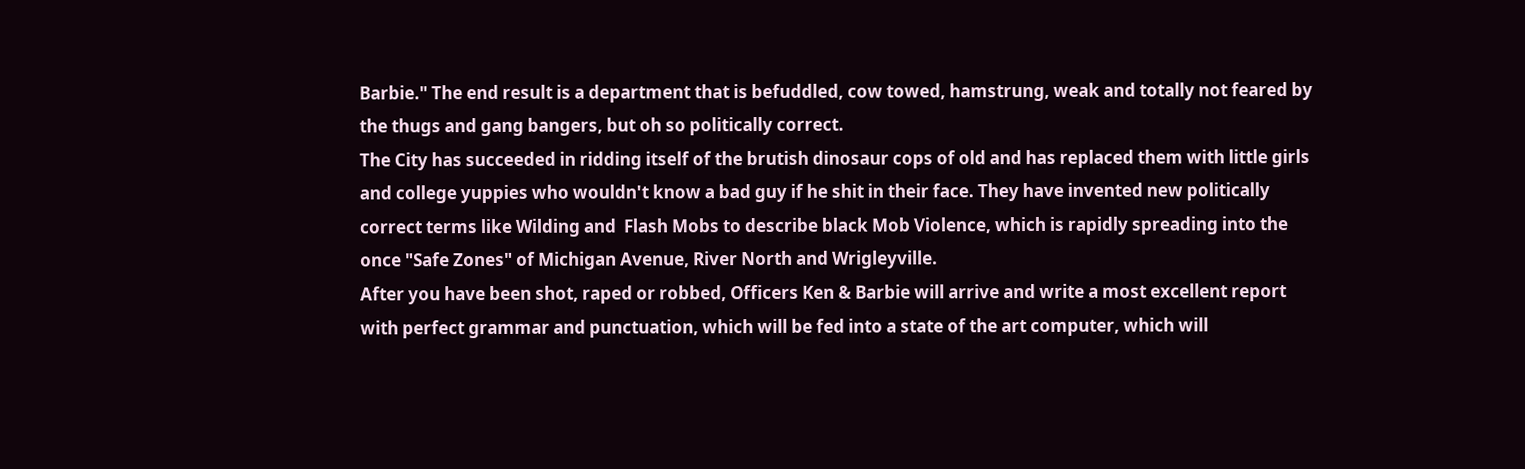Barbie." The end result is a department that is befuddled, cow towed, hamstrung, weak and totally not feared by the thugs and gang bangers, but oh so politically correct.
The City has succeeded in ridding itself of the brutish dinosaur cops of old and has replaced them with little girls and college yuppies who wouldn't know a bad guy if he shit in their face. They have invented new politically correct terms like Wilding and  Flash Mobs to describe black Mob Violence, which is rapidly spreading into the once "Safe Zones" of Michigan Avenue, River North and Wrigleyville.
After you have been shot, raped or robbed, Officers Ken & Barbie will arrive and write a most excellent report with perfect grammar and punctuation, which will be fed into a state of the art computer, which will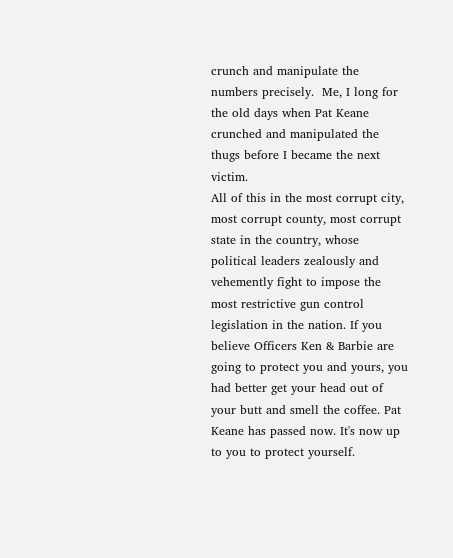crunch and manipulate the numbers precisely.  Me, I long for the old days when Pat Keane crunched and manipulated the thugs before I became the next victim.
All of this in the most corrupt city, most corrupt county, most corrupt state in the country, whose political leaders zealously and vehemently fight to impose the most restrictive gun control legislation in the nation. If you believe Officers Ken & Barbie are  going to protect you and yours, you had better get your head out of your butt and smell the coffee. Pat Keane has passed now. It's now up to you to protect yourself.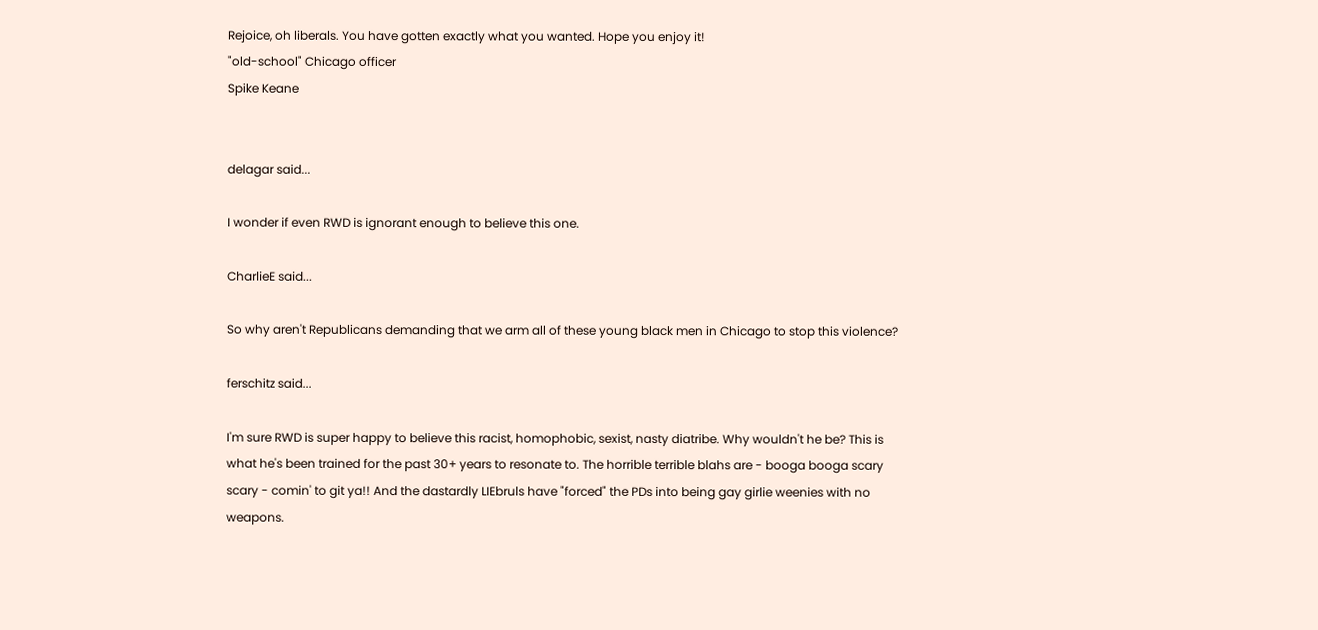Rejoice, oh liberals. You have gotten exactly what you wanted. Hope you enjoy it!
"old-school" Chicago officer
Spike Keane


delagar said...

I wonder if even RWD is ignorant enough to believe this one.

CharlieE said...

So why aren't Republicans demanding that we arm all of these young black men in Chicago to stop this violence?

ferschitz said...

I'm sure RWD is super happy to believe this racist, homophobic, sexist, nasty diatribe. Why wouldn't he be? This is what he's been trained for the past 30+ years to resonate to. The horrible terrible blahs are - booga booga scary scary - comin' to git ya!! And the dastardly LIEbruls have "forced" the PDs into being gay girlie weenies with no weapons.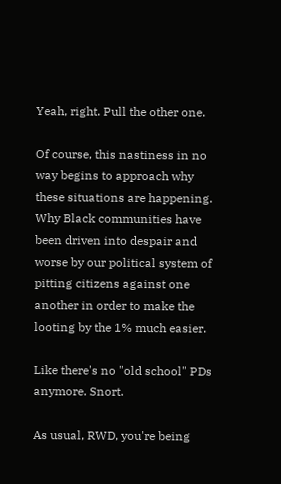Yeah, right. Pull the other one.

Of course, this nastiness in no way begins to approach why these situations are happening. Why Black communities have been driven into despair and worse by our political system of pitting citizens against one another in order to make the looting by the 1% much easier.

Like there's no "old school" PDs anymore. Snort.

As usual, RWD, you're being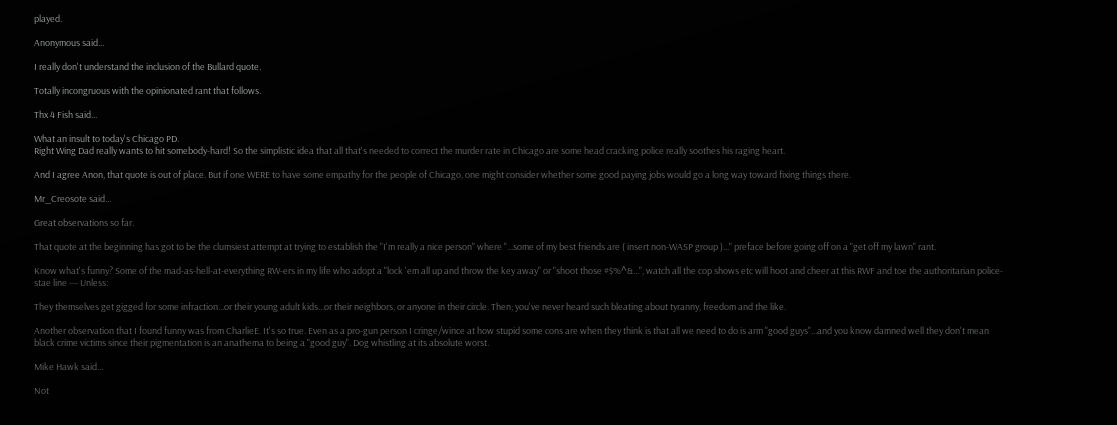played.

Anonymous said...

I really don't understand the inclusion of the Bullard quote.

Totally incongruous with the opinionated rant that follows.

Thx 4 Fish said...

What an insult to today's Chicago PD.
Right Wing Dad really wants to hit somebody-hard! So the simplistic idea that all that's needed to correct the murder rate in Chicago are some head cracking police really soothes his raging heart.

And I agree Anon, that quote is out of place. But if one WERE to have some empathy for the people of Chicago, one might consider whether some good paying jobs would go a long way toward fixing things there.

Mr_Creosote said...

Great observations so far.

That quote at the beginning has got to be the clumsiest attempt at trying to establish the "I'm really a nice person" where "...some of my best friends are ( insert non-WASP group )..." preface before going off on a "get off my lawn" rant.

Know what's funny? Some of the mad-as-hell-at-everything RW-ers in my life who adopt a "lock 'em all up and throw the key away" or "shoot those #$%^&...", watch all the cop shows etc will hoot and cheer at this RWF and toe the authoritarian police-stae line --- Unless:

They themselves get gigged for some infraction...or their young adult kids...or their neighbors, or anyone in their circle. Then; you've never heard such bleating about tyranny, freedom and the like.

Another observation that I found funny was from CharlieE. It's so true. Even as a pro-gun person I cringe/wince at how stupid some cons are when they think is that all we need to do is arm "good guys"...and you know damned well they don't mean black crime victims since their pigmentation is an anathema to being a "good guy". Dog whistling at its absolute worst.

Mike Hawk said...

Not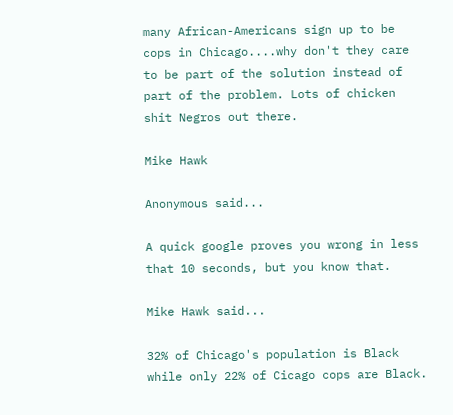many African-Americans sign up to be cops in Chicago....why don't they care to be part of the solution instead of part of the problem. Lots of chicken shit Negros out there.

Mike Hawk

Anonymous said...

A quick google proves you wrong in less that 10 seconds, but you know that.

Mike Hawk said...

32% of Chicago's population is Black while only 22% of Cicago cops are Black.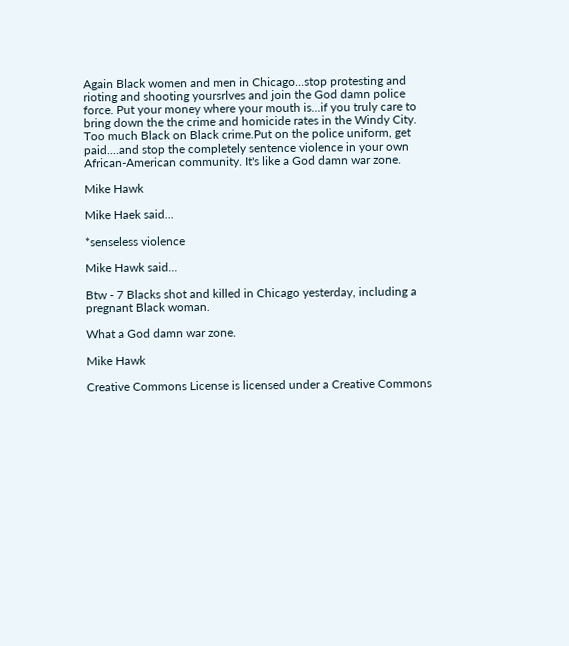Again Black women and men in Chicago...stop protesting and rioting and shooting yoursrlves and join the God damn police force. Put your money where your mouth is...if you truly care to bring down the the crime and homicide rates in the Windy City. Too much Black on Black crime.Put on the police uniform, get paid....and stop the completely sentence violence in your own African-American community. It's like a God damn war zone.

Mike Hawk

Mike Haek said...

*senseless violence

Mike Hawk said...

Btw - 7 Blacks shot and killed in Chicago yesterday, including a pregnant Black woman.

What a God damn war zone.

Mike Hawk

Creative Commons License is licensed under a Creative Commons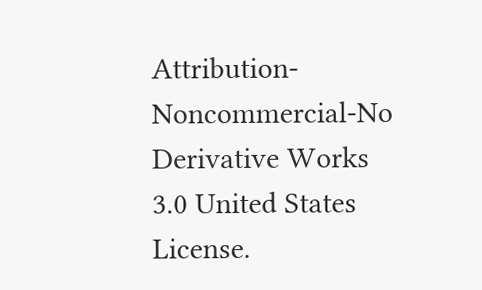Attribution-Noncommercial-No Derivative Works 3.0 United States License.